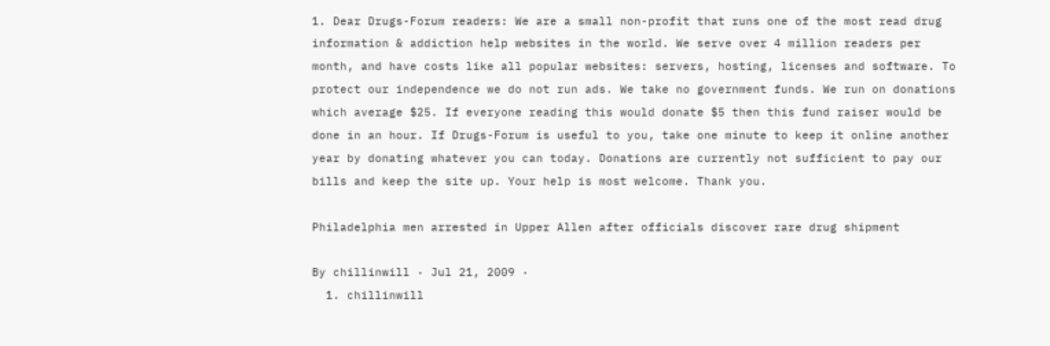1. Dear Drugs-Forum readers: We are a small non-profit that runs one of the most read drug information & addiction help websites in the world. We serve over 4 million readers per month, and have costs like all popular websites: servers, hosting, licenses and software. To protect our independence we do not run ads. We take no government funds. We run on donations which average $25. If everyone reading this would donate $5 then this fund raiser would be done in an hour. If Drugs-Forum is useful to you, take one minute to keep it online another year by donating whatever you can today. Donations are currently not sufficient to pay our bills and keep the site up. Your help is most welcome. Thank you.

Philadelphia men arrested in Upper Allen after officials discover rare drug shipment

By chillinwill · Jul 21, 2009 ·
  1. chillinwill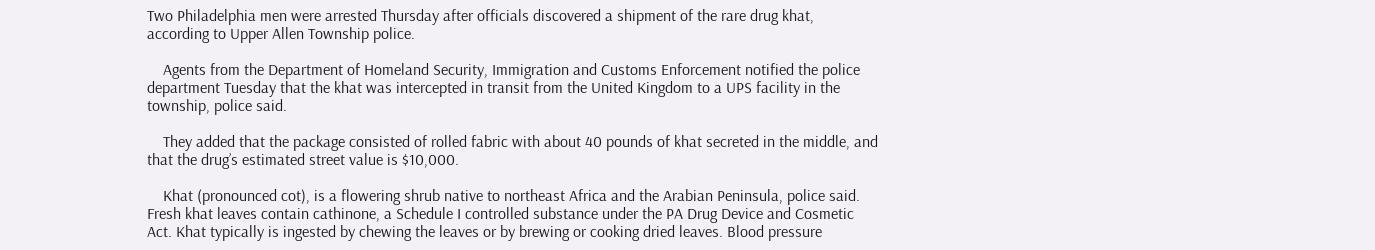Two Philadelphia men were arrested Thursday after officials discovered a shipment of the rare drug khat, according to Upper Allen Township police.

    Agents from the Department of Homeland Security, Immigration and Customs Enforcement notified the police department Tuesday that the khat was intercepted in transit from the United Kingdom to a UPS facility in the township, police said.

    They added that the package consisted of rolled fabric with about 40 pounds of khat secreted in the middle, and that the drug’s estimated street value is $10,000.

    Khat (pronounced cot), is a flowering shrub native to northeast Africa and the Arabian Peninsula, police said. Fresh khat leaves contain cathinone, a Schedule I controlled substance under the PA Drug Device and Cosmetic Act. Khat typically is ingested by chewing the leaves or by brewing or cooking dried leaves. Blood pressure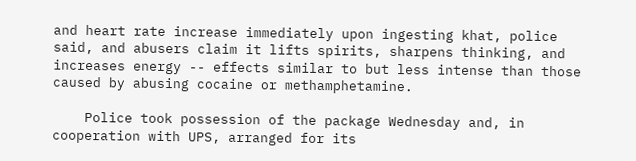and heart rate increase immediately upon ingesting khat, police said, and abusers claim it lifts spirits, sharpens thinking, and increases energy -- effects similar to but less intense than those caused by abusing cocaine or methamphetamine.

    Police took possession of the package Wednesday and, in cooperation with UPS, arranged for its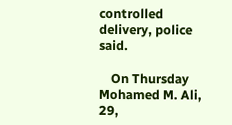controlled delivery, police said.

    On Thursday Mohamed M. Ali, 29,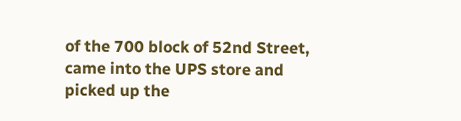of the 700 block of 52nd Street, came into the UPS store and picked up the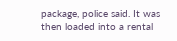package, police said. It was then loaded into a rental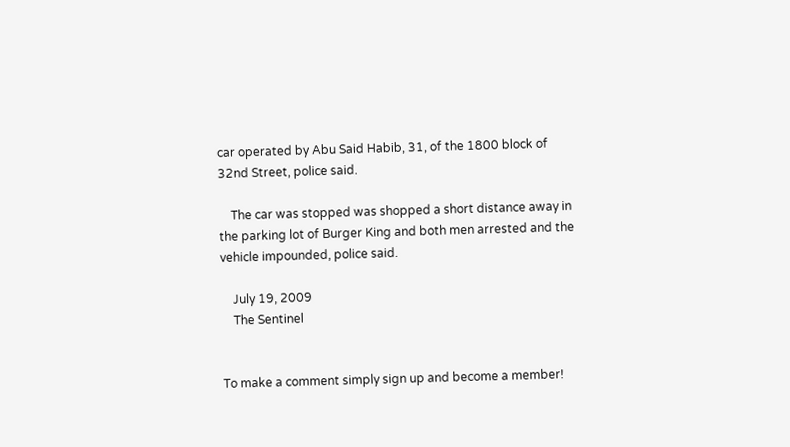car operated by Abu Said Habib, 31, of the 1800 block of 32nd Street, police said.

    The car was stopped was shopped a short distance away in the parking lot of Burger King and both men arrested and the vehicle impounded, police said.

    July 19, 2009
    The Sentinel


To make a comment simply sign up and become a member!